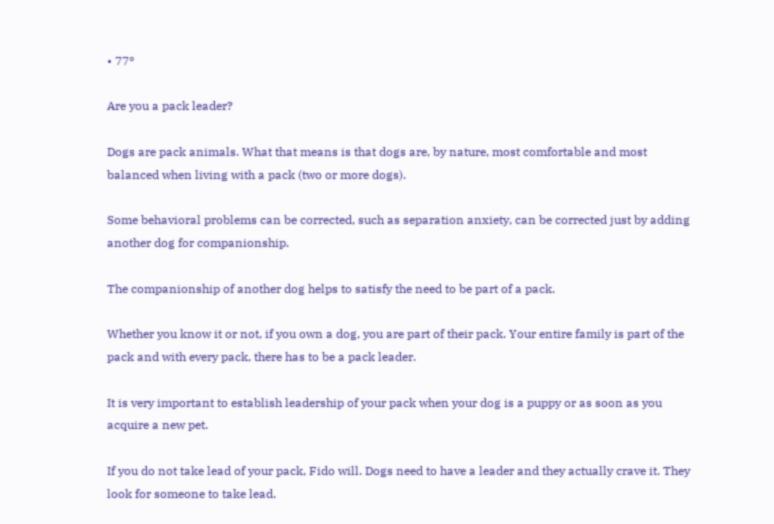• 77°

Are you a pack leader?

Dogs are pack animals. What that means is that dogs are, by nature, most comfortable and most balanced when living with a pack (two or more dogs).

Some behavioral problems can be corrected, such as separation anxiety, can be corrected just by adding another dog for companionship.

The companionship of another dog helps to satisfy the need to be part of a pack.

Whether you know it or not, if you own a dog, you are part of their pack. Your entire family is part of the pack and with every pack, there has to be a pack leader.

It is very important to establish leadership of your pack when your dog is a puppy or as soon as you acquire a new pet.

If you do not take lead of your pack, Fido will. Dogs need to have a leader and they actually crave it. They look for someone to take lead.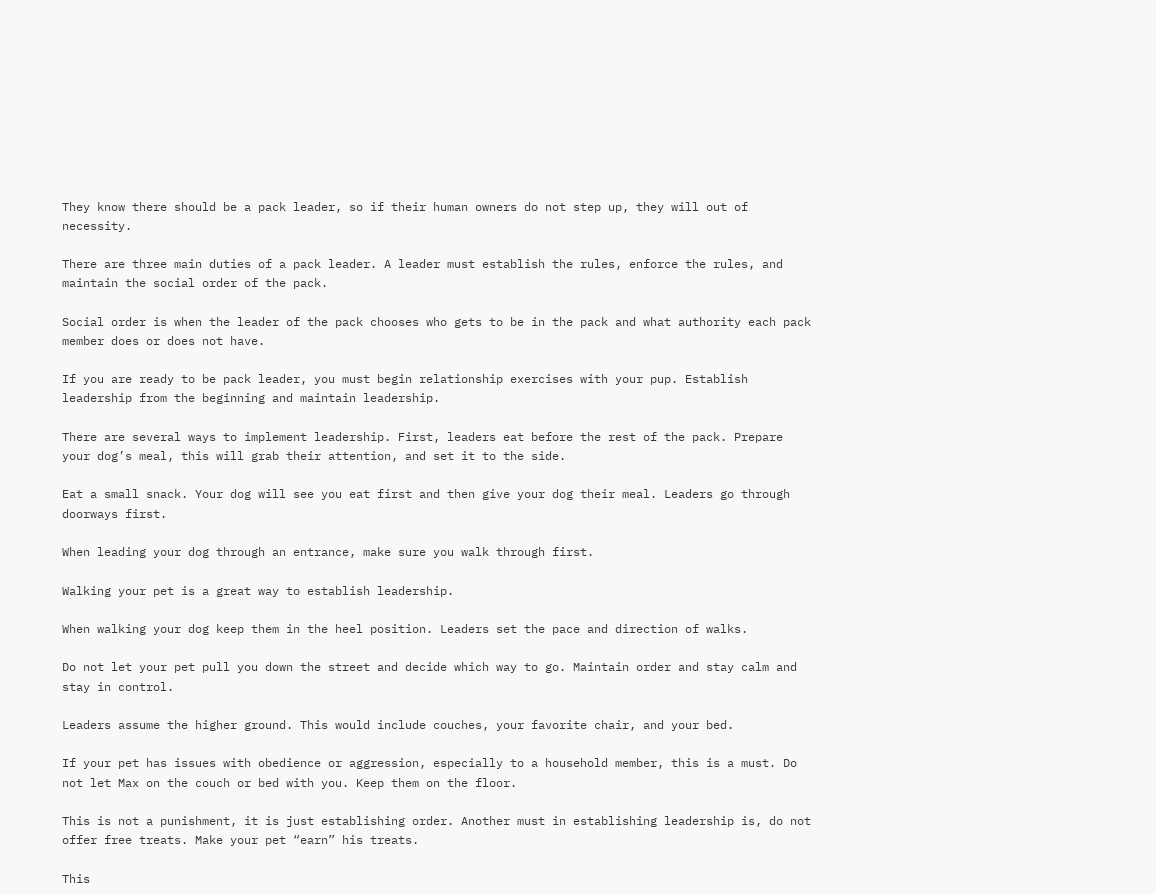They know there should be a pack leader, so if their human owners do not step up, they will out of necessity.

There are three main duties of a pack leader. A leader must establish the rules, enforce the rules, and maintain the social order of the pack.

Social order is when the leader of the pack chooses who gets to be in the pack and what authority each pack member does or does not have.

If you are ready to be pack leader, you must begin relationship exercises with your pup. Establish leadership from the beginning and maintain leadership.

There are several ways to implement leadership. First, leaders eat before the rest of the pack. Prepare your dog’s meal, this will grab their attention, and set it to the side.

Eat a small snack. Your dog will see you eat first and then give your dog their meal. Leaders go through doorways first.

When leading your dog through an entrance, make sure you walk through first.

Walking your pet is a great way to establish leadership.

When walking your dog keep them in the heel position. Leaders set the pace and direction of walks.

Do not let your pet pull you down the street and decide which way to go. Maintain order and stay calm and stay in control.

Leaders assume the higher ground. This would include couches, your favorite chair, and your bed.

If your pet has issues with obedience or aggression, especially to a household member, this is a must. Do not let Max on the couch or bed with you. Keep them on the floor.

This is not a punishment, it is just establishing order. Another must in establishing leadership is, do not offer free treats. Make your pet “earn” his treats.

This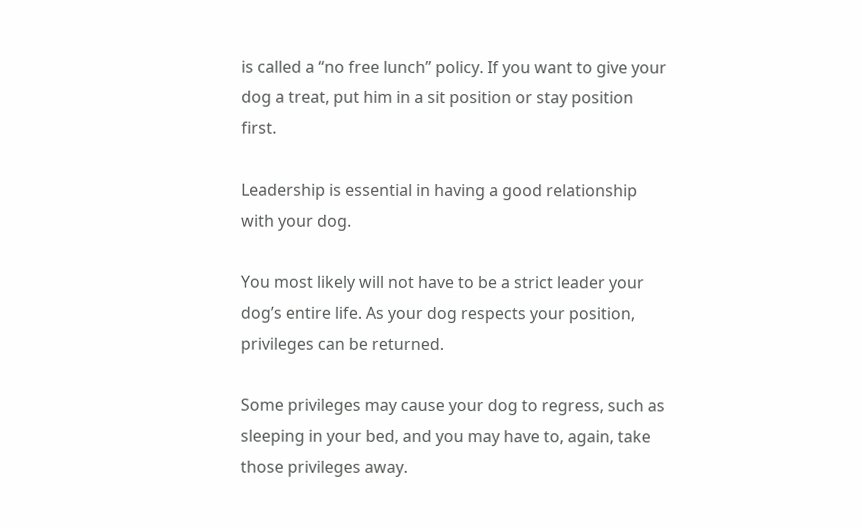is called a “no free lunch” policy. If you want to give your dog a treat, put him in a sit position or stay position first.

Leadership is essential in having a good relationship with your dog.

You most likely will not have to be a strict leader your dog’s entire life. As your dog respects your position, privileges can be returned.

Some privileges may cause your dog to regress, such as sleeping in your bed, and you may have to, again, take those privileges away.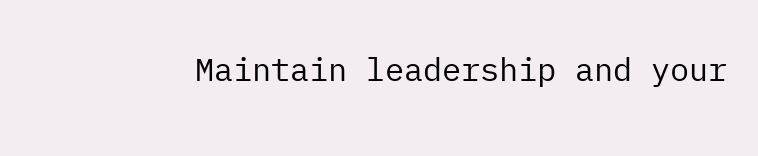Maintain leadership and your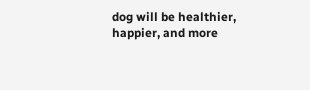dog will be healthier, happier, and more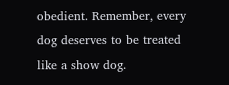obedient. Remember, every dog deserves to be treated like a show dog.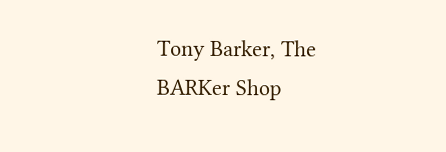Tony Barker, The BARKer Shop